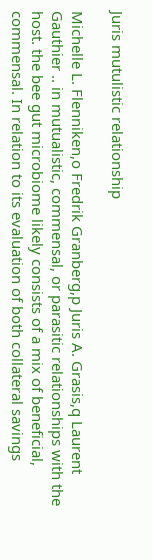Juris mutulistic relationship

Michelle L. Flenniken,o Fredrik Granberg,p Juris A. Grasis,q Laurent Gauthier .. in mutualistic, commensal, or parasitic relationships with the host. the bee gut microbiome likely consists of a mix of beneficial, commensal. In relation to its evaluation of both collateral savings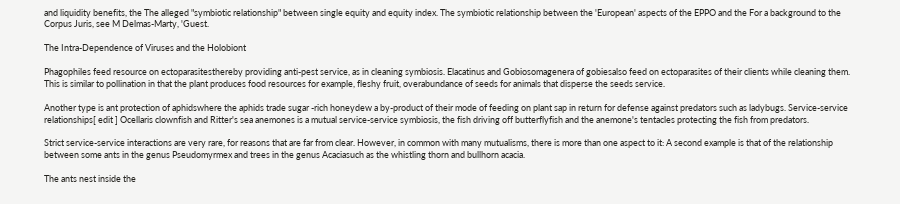and liquidity benefits, the The alleged "symbiotic relationship" between single equity and equity index. The symbiotic relationship between the 'European' aspects of the EPPO and the For a background to the Corpus Juris, see M Delmas-Marty, 'Guest.

The Intra-Dependence of Viruses and the Holobiont

Phagophiles feed resource on ectoparasitesthereby providing anti-pest service, as in cleaning symbiosis. Elacatinus and Gobiosomagenera of gobiesalso feed on ectoparasites of their clients while cleaning them. This is similar to pollination in that the plant produces food resources for example, fleshy fruit, overabundance of seeds for animals that disperse the seeds service.

Another type is ant protection of aphidswhere the aphids trade sugar -rich honeydew a by-product of their mode of feeding on plant sap in return for defense against predators such as ladybugs. Service-service relationships[ edit ] Ocellaris clownfish and Ritter's sea anemones is a mutual service-service symbiosis, the fish driving off butterflyfish and the anemone's tentacles protecting the fish from predators.

Strict service-service interactions are very rare, for reasons that are far from clear. However, in common with many mutualisms, there is more than one aspect to it: A second example is that of the relationship between some ants in the genus Pseudomyrmex and trees in the genus Acaciasuch as the whistling thorn and bullhorn acacia.

The ants nest inside the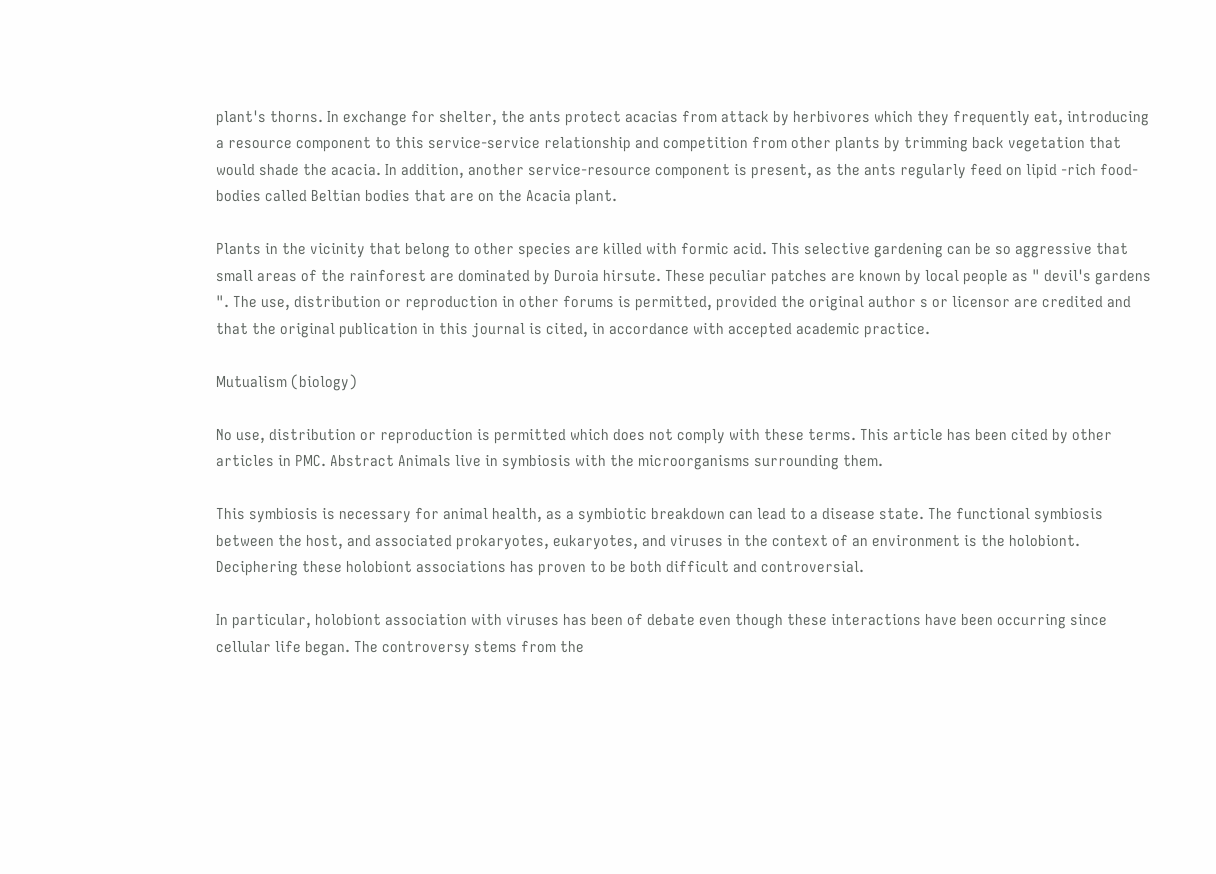plant's thorns. In exchange for shelter, the ants protect acacias from attack by herbivores which they frequently eat, introducing a resource component to this service-service relationship and competition from other plants by trimming back vegetation that would shade the acacia. In addition, another service-resource component is present, as the ants regularly feed on lipid -rich food-bodies called Beltian bodies that are on the Acacia plant.

Plants in the vicinity that belong to other species are killed with formic acid. This selective gardening can be so aggressive that small areas of the rainforest are dominated by Duroia hirsute. These peculiar patches are known by local people as " devil's gardens ". The use, distribution or reproduction in other forums is permitted, provided the original author s or licensor are credited and that the original publication in this journal is cited, in accordance with accepted academic practice.

Mutualism (biology)

No use, distribution or reproduction is permitted which does not comply with these terms. This article has been cited by other articles in PMC. Abstract Animals live in symbiosis with the microorganisms surrounding them.

This symbiosis is necessary for animal health, as a symbiotic breakdown can lead to a disease state. The functional symbiosis between the host, and associated prokaryotes, eukaryotes, and viruses in the context of an environment is the holobiont. Deciphering these holobiont associations has proven to be both difficult and controversial.

In particular, holobiont association with viruses has been of debate even though these interactions have been occurring since cellular life began. The controversy stems from the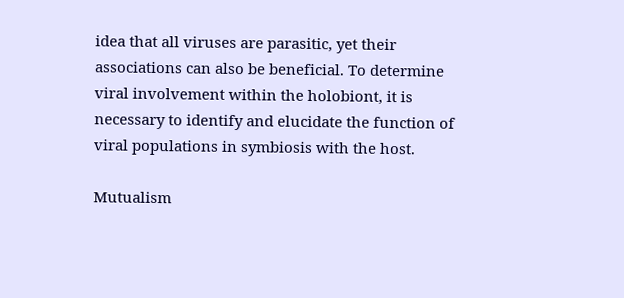idea that all viruses are parasitic, yet their associations can also be beneficial. To determine viral involvement within the holobiont, it is necessary to identify and elucidate the function of viral populations in symbiosis with the host.

Mutualism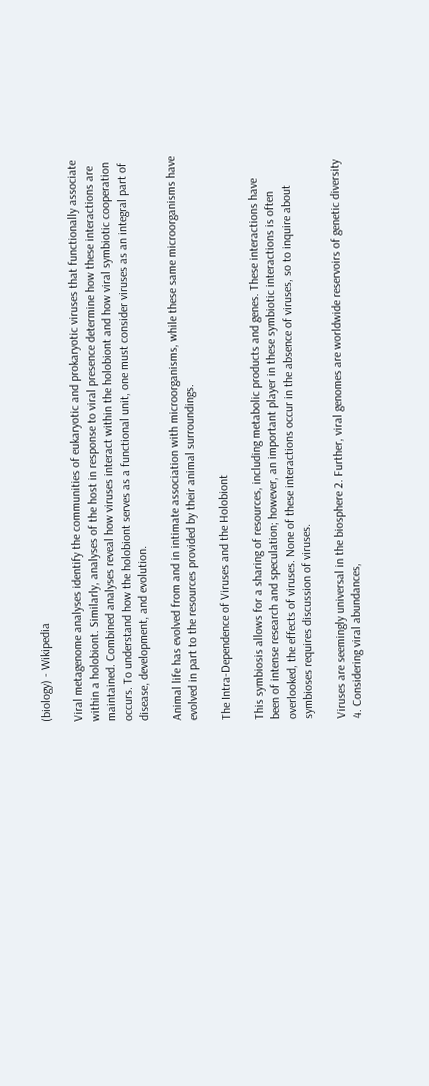(biology) - Wikipedia

Viral metagenome analyses identify the communities of eukaryotic and prokaryotic viruses that functionally associate within a holobiont. Similarly, analyses of the host in response to viral presence determine how these interactions are maintained. Combined analyses reveal how viruses interact within the holobiont and how viral symbiotic cooperation occurs. To understand how the holobiont serves as a functional unit, one must consider viruses as an integral part of disease, development, and evolution.

Animal life has evolved from and in intimate association with microorganisms, while these same microorganisms have evolved in part to the resources provided by their animal surroundings.

The Intra-Dependence of Viruses and the Holobiont

This symbiosis allows for a sharing of resources, including metabolic products and genes. These interactions have been of intense research and speculation; however, an important player in these symbiotic interactions is often overlooked, the effects of viruses. None of these interactions occur in the absence of viruses, so to inquire about symbioses requires discussion of viruses.

Viruses are seemingly universal in the biosphere 2. Further, viral genomes are worldwide reservoirs of genetic diversity 4. Considering viral abundances,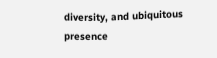diversity, and ubiquitous presence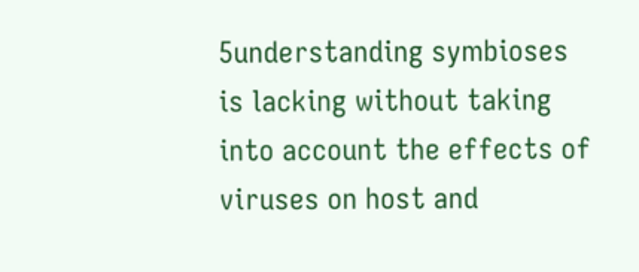5understanding symbioses is lacking without taking into account the effects of viruses on host and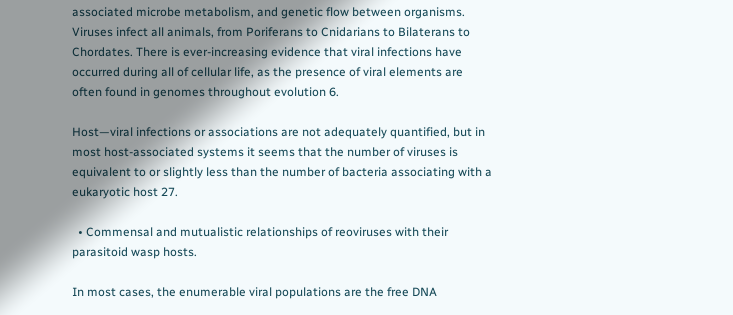associated microbe metabolism, and genetic flow between organisms. Viruses infect all animals, from Poriferans to Cnidarians to Bilaterans to Chordates. There is ever-increasing evidence that viral infections have occurred during all of cellular life, as the presence of viral elements are often found in genomes throughout evolution 6.

Host—viral infections or associations are not adequately quantified, but in most host-associated systems it seems that the number of viruses is equivalent to or slightly less than the number of bacteria associating with a eukaryotic host 27.

  • Commensal and mutualistic relationships of reoviruses with their parasitoid wasp hosts.

In most cases, the enumerable viral populations are the free DNA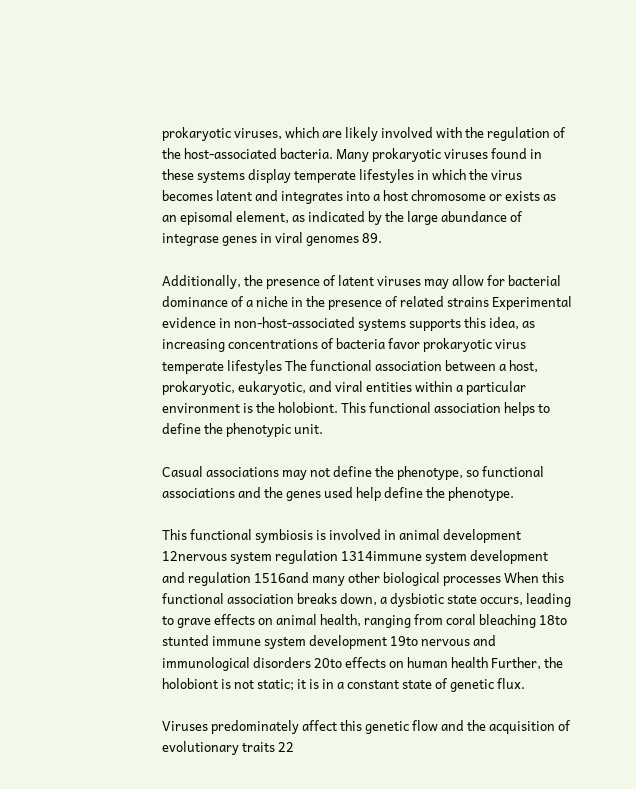prokaryotic viruses, which are likely involved with the regulation of the host-associated bacteria. Many prokaryotic viruses found in these systems display temperate lifestyles in which the virus becomes latent and integrates into a host chromosome or exists as an episomal element, as indicated by the large abundance of integrase genes in viral genomes 89.

Additionally, the presence of latent viruses may allow for bacterial dominance of a niche in the presence of related strains Experimental evidence in non-host-associated systems supports this idea, as increasing concentrations of bacteria favor prokaryotic virus temperate lifestyles The functional association between a host, prokaryotic, eukaryotic, and viral entities within a particular environment is the holobiont. This functional association helps to define the phenotypic unit.

Casual associations may not define the phenotype, so functional associations and the genes used help define the phenotype.

This functional symbiosis is involved in animal development 12nervous system regulation 1314immune system development and regulation 1516and many other biological processes When this functional association breaks down, a dysbiotic state occurs, leading to grave effects on animal health, ranging from coral bleaching 18to stunted immune system development 19to nervous and immunological disorders 20to effects on human health Further, the holobiont is not static; it is in a constant state of genetic flux.

Viruses predominately affect this genetic flow and the acquisition of evolutionary traits 22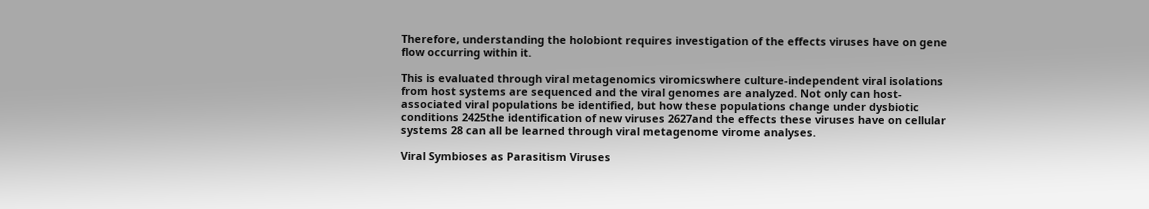Therefore, understanding the holobiont requires investigation of the effects viruses have on gene flow occurring within it.

This is evaluated through viral metagenomics viromicswhere culture-independent viral isolations from host systems are sequenced and the viral genomes are analyzed. Not only can host-associated viral populations be identified, but how these populations change under dysbiotic conditions 2425the identification of new viruses 2627and the effects these viruses have on cellular systems 28 can all be learned through viral metagenome virome analyses.

Viral Symbioses as Parasitism Viruses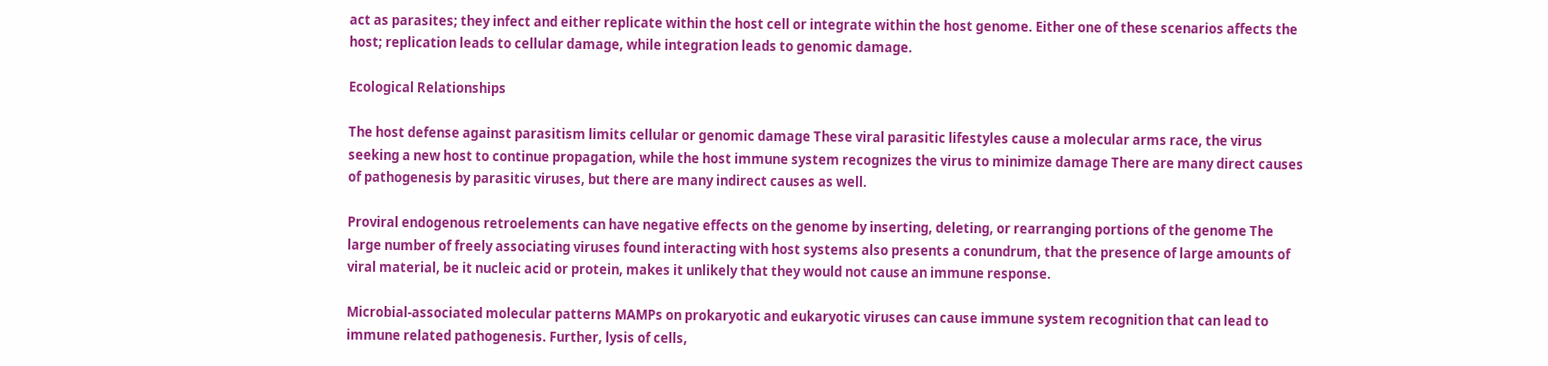act as parasites; they infect and either replicate within the host cell or integrate within the host genome. Either one of these scenarios affects the host; replication leads to cellular damage, while integration leads to genomic damage.

Ecological Relationships

The host defense against parasitism limits cellular or genomic damage These viral parasitic lifestyles cause a molecular arms race, the virus seeking a new host to continue propagation, while the host immune system recognizes the virus to minimize damage There are many direct causes of pathogenesis by parasitic viruses, but there are many indirect causes as well.

Proviral endogenous retroelements can have negative effects on the genome by inserting, deleting, or rearranging portions of the genome The large number of freely associating viruses found interacting with host systems also presents a conundrum, that the presence of large amounts of viral material, be it nucleic acid or protein, makes it unlikely that they would not cause an immune response.

Microbial-associated molecular patterns MAMPs on prokaryotic and eukaryotic viruses can cause immune system recognition that can lead to immune related pathogenesis. Further, lysis of cells,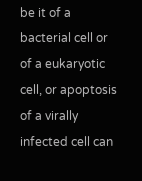be it of a bacterial cell or of a eukaryotic cell, or apoptosis of a virally infected cell can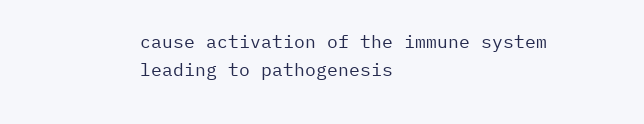cause activation of the immune system leading to pathogenesis